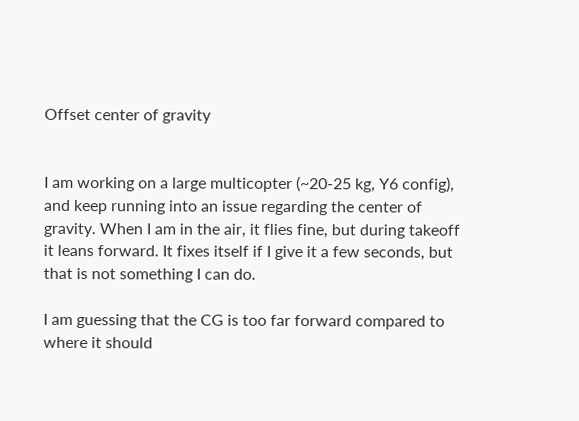Offset center of gravity


I am working on a large multicopter (~20-25 kg, Y6 config), and keep running into an issue regarding the center of gravity. When I am in the air, it flies fine, but during takeoff it leans forward. It fixes itself if I give it a few seconds, but that is not something I can do.

I am guessing that the CG is too far forward compared to where it should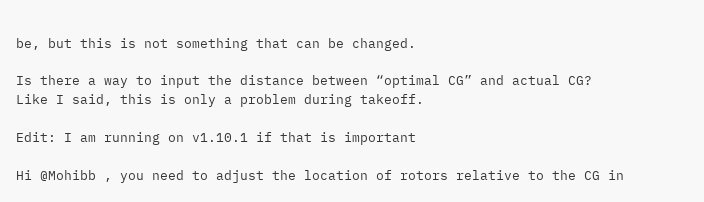be, but this is not something that can be changed.

Is there a way to input the distance between “optimal CG” and actual CG? Like I said, this is only a problem during takeoff.

Edit: I am running on v1.10.1 if that is important

Hi @Mohibb , you need to adjust the location of rotors relative to the CG in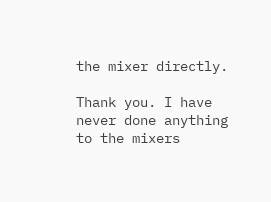the mixer directly.

Thank you. I have never done anything to the mixers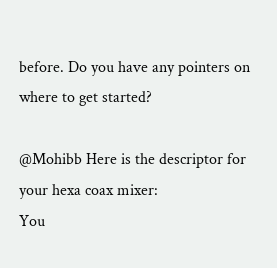before. Do you have any pointers on where to get started?

@Mohibb Here is the descriptor for your hexa coax mixer:
You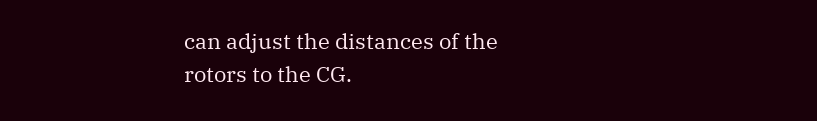can adjust the distances of the rotors to the CG.